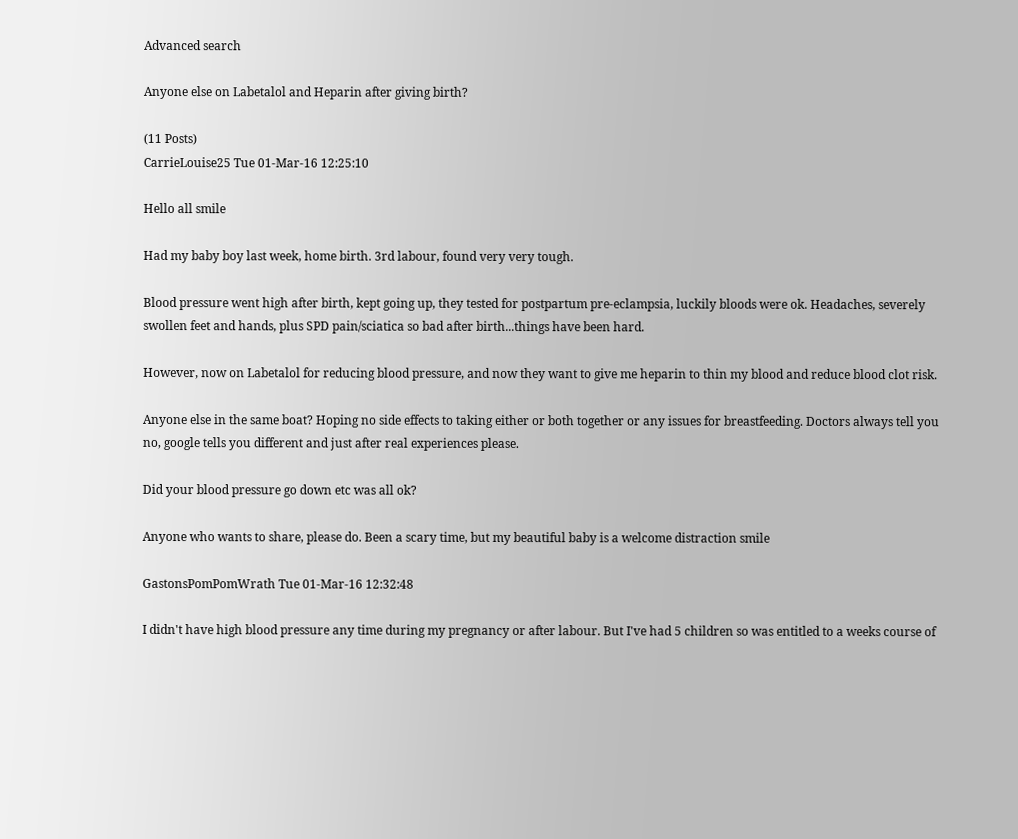Advanced search

Anyone else on Labetalol and Heparin after giving birth?

(11 Posts)
CarrieLouise25 Tue 01-Mar-16 12:25:10

Hello all smile

Had my baby boy last week, home birth. 3rd labour, found very very tough.

Blood pressure went high after birth, kept going up, they tested for postpartum pre-eclampsia, luckily bloods were ok. Headaches, severely swollen feet and hands, plus SPD pain/sciatica so bad after birth...things have been hard.

However, now on Labetalol for reducing blood pressure, and now they want to give me heparin to thin my blood and reduce blood clot risk.

Anyone else in the same boat? Hoping no side effects to taking either or both together or any issues for breastfeeding. Doctors always tell you no, google tells you different and just after real experiences please.

Did your blood pressure go down etc was all ok?

Anyone who wants to share, please do. Been a scary time, but my beautiful baby is a welcome distraction smile

GastonsPomPomWrath Tue 01-Mar-16 12:32:48

I didn't have high blood pressure any time during my pregnancy or after labour. But I've had 5 children so was entitled to a weeks course of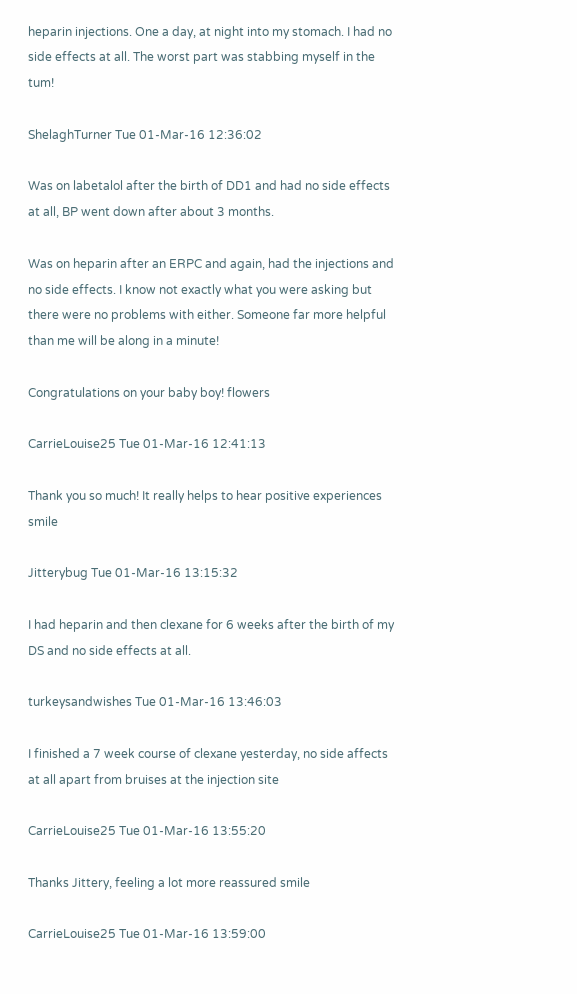heparin injections. One a day, at night into my stomach. I had no side effects at all. The worst part was stabbing myself in the tum!

ShelaghTurner Tue 01-Mar-16 12:36:02

Was on labetalol after the birth of DD1 and had no side effects at all, BP went down after about 3 months.

Was on heparin after an ERPC and again, had the injections and no side effects. I know not exactly what you were asking but there were no problems with either. Someone far more helpful than me will be along in a minute!

Congratulations on your baby boy! flowers

CarrieLouise25 Tue 01-Mar-16 12:41:13

Thank you so much! It really helps to hear positive experiences smile

Jitterybug Tue 01-Mar-16 13:15:32

I had heparin and then clexane for 6 weeks after the birth of my DS and no side effects at all.

turkeysandwishes Tue 01-Mar-16 13:46:03

I finished a 7 week course of clexane yesterday, no side affects at all apart from bruises at the injection site

CarrieLouise25 Tue 01-Mar-16 13:55:20

Thanks Jittery, feeling a lot more reassured smile

CarrieLouise25 Tue 01-Mar-16 13:59:00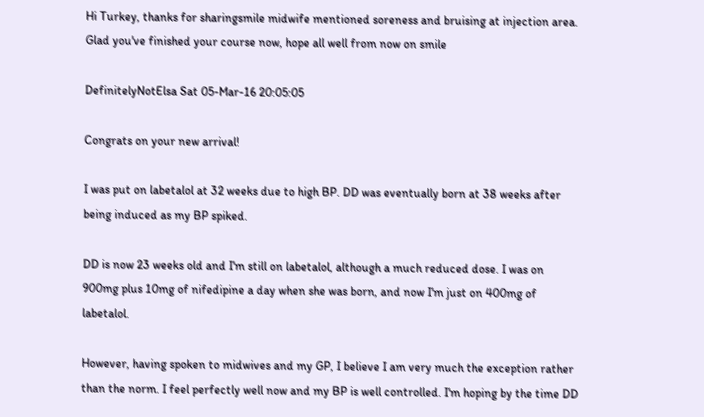Hi Turkey, thanks for sharingsmile midwife mentioned soreness and bruising at injection area. Glad you've finished your course now, hope all well from now on smile

DefinitelyNotElsa Sat 05-Mar-16 20:05:05

Congrats on your new arrival!

I was put on labetalol at 32 weeks due to high BP. DD was eventually born at 38 weeks after being induced as my BP spiked.

DD is now 23 weeks old and I'm still on labetalol, although a much reduced dose. I was on 900mg plus 10mg of nifedipine a day when she was born, and now I'm just on 400mg of labetalol.

However, having spoken to midwives and my GP, I believe I am very much the exception rather than the norm. I feel perfectly well now and my BP is well controlled. I'm hoping by the time DD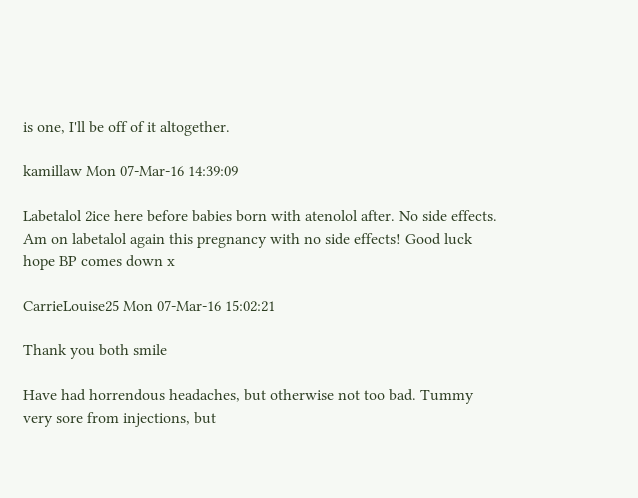is one, I'll be off of it altogether.

kamillaw Mon 07-Mar-16 14:39:09

Labetalol 2ice here before babies born with atenolol after. No side effects. Am on labetalol again this pregnancy with no side effects! Good luck hope BP comes down x

CarrieLouise25 Mon 07-Mar-16 15:02:21

Thank you both smile

Have had horrendous headaches, but otherwise not too bad. Tummy very sore from injections, but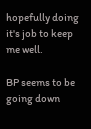hopefully doing it's job to keep me well.

BP seems to be going down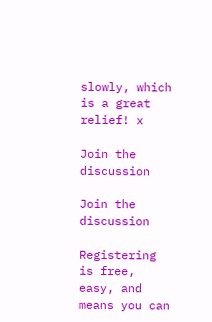slowly, which is a great relief! x

Join the discussion

Join the discussion

Registering is free, easy, and means you can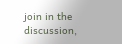join in the discussion,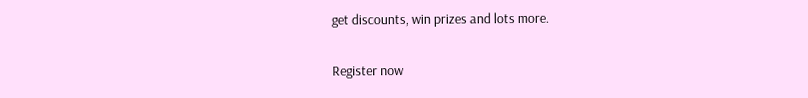get discounts, win prizes and lots more.

Register now